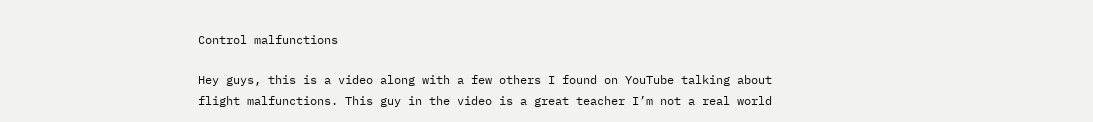Control malfunctions

Hey guys, this is a video along with a few others I found on YouTube talking about flight malfunctions. This guy in the video is a great teacher I’m not a real world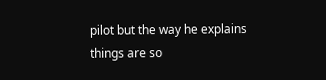pilot but the way he explains things are so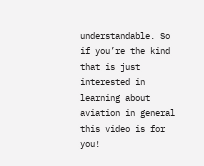understandable. So if you’re the kind that is just interested in learning about aviation in general this video is for you!